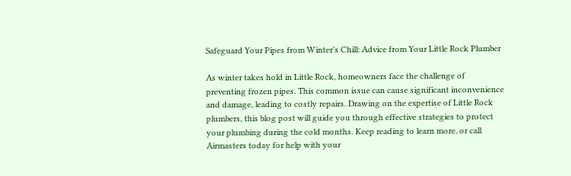Safeguard Your Pipes from Winter’s Chill: Advice from Your Little Rock Plumber

As winter takes hold in Little Rock, homeowners face the challenge of preventing frozen pipes. This common issue can cause significant inconvenience and damage, leading to costly repairs. Drawing on the expertise of Little Rock plumbers, this blog post will guide you through effective strategies to protect your plumbing during the cold months. Keep reading to learn more, or call Airmasters today for help with your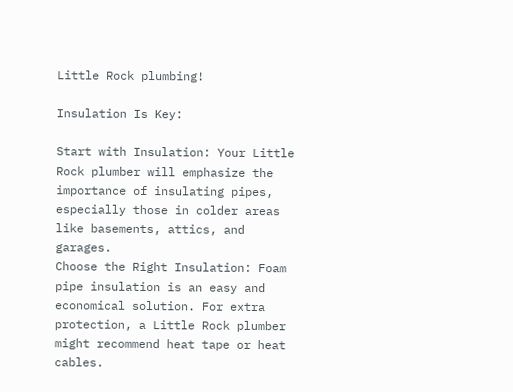Little Rock plumbing!

Insulation Is Key:

Start with Insulation: Your Little Rock plumber will emphasize the importance of insulating pipes, especially those in colder areas like basements, attics, and garages.
Choose the Right Insulation: Foam pipe insulation is an easy and economical solution. For extra protection, a Little Rock plumber might recommend heat tape or heat cables.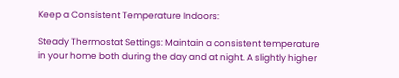Keep a Consistent Temperature Indoors:

Steady Thermostat Settings: Maintain a consistent temperature in your home both during the day and at night. A slightly higher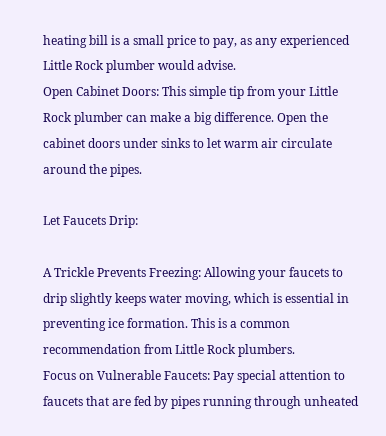heating bill is a small price to pay, as any experienced Little Rock plumber would advise.
Open Cabinet Doors: This simple tip from your Little Rock plumber can make a big difference. Open the cabinet doors under sinks to let warm air circulate around the pipes.

Let Faucets Drip:

A Trickle Prevents Freezing: Allowing your faucets to drip slightly keeps water moving, which is essential in preventing ice formation. This is a common recommendation from Little Rock plumbers.
Focus on Vulnerable Faucets: Pay special attention to faucets that are fed by pipes running through unheated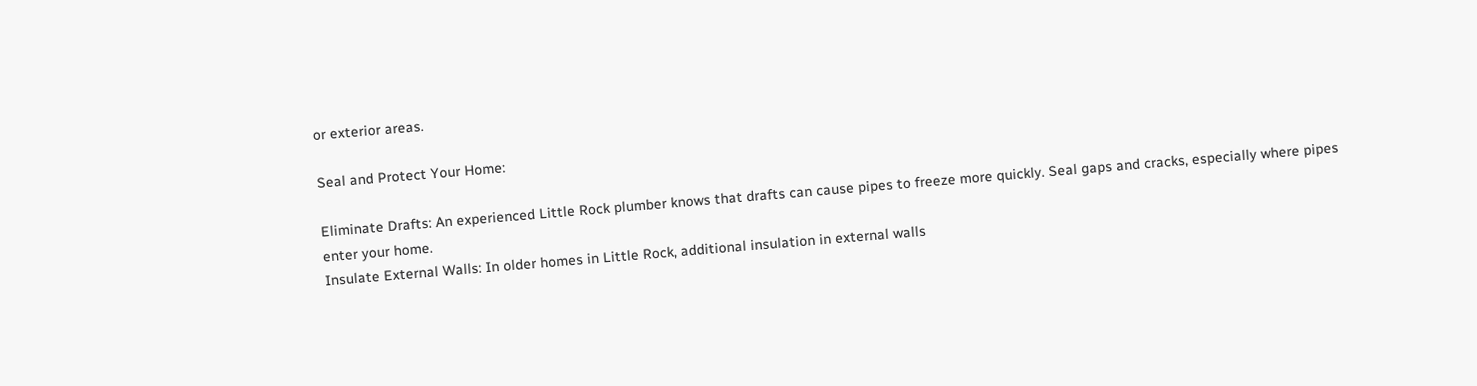or exterior areas.

Seal and Protect Your Home:

Eliminate Drafts: An experienced Little Rock plumber knows that drafts can cause pipes to freeze more quickly. Seal gaps and cracks, especially where pipes enter your home.
Insulate External Walls: In older homes in Little Rock, additional insulation in external walls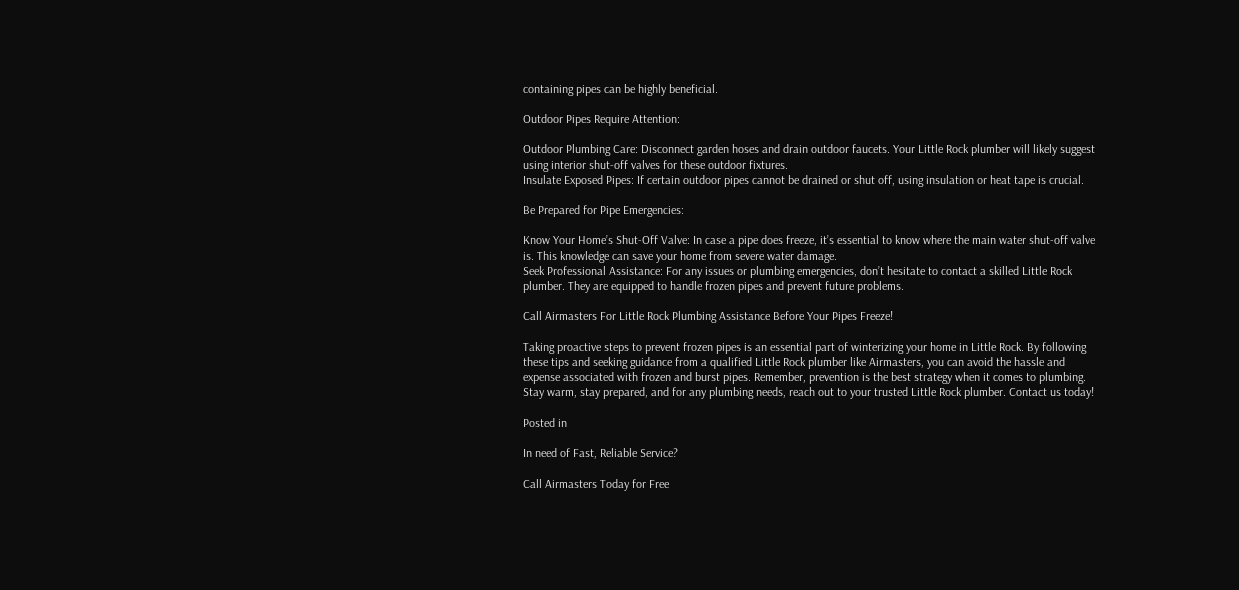containing pipes can be highly beneficial.

Outdoor Pipes Require Attention:

Outdoor Plumbing Care: Disconnect garden hoses and drain outdoor faucets. Your Little Rock plumber will likely suggest using interior shut-off valves for these outdoor fixtures.
Insulate Exposed Pipes: If certain outdoor pipes cannot be drained or shut off, using insulation or heat tape is crucial.

Be Prepared for Pipe Emergencies:

Know Your Home’s Shut-Off Valve: In case a pipe does freeze, it’s essential to know where the main water shut-off valve is. This knowledge can save your home from severe water damage.
Seek Professional Assistance: For any issues or plumbing emergencies, don’t hesitate to contact a skilled Little Rock plumber. They are equipped to handle frozen pipes and prevent future problems.

Call Airmasters For Little Rock Plumbing Assistance Before Your Pipes Freeze!

Taking proactive steps to prevent frozen pipes is an essential part of winterizing your home in Little Rock. By following these tips and seeking guidance from a qualified Little Rock plumber like Airmasters, you can avoid the hassle and expense associated with frozen and burst pipes. Remember, prevention is the best strategy when it comes to plumbing. Stay warm, stay prepared, and for any plumbing needs, reach out to your trusted Little Rock plumber. Contact us today!

Posted in

In need of Fast, Reliable Service?

Call Airmasters Today for Free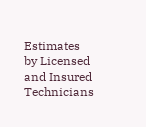Estimates by Licensed and Insured Technicians